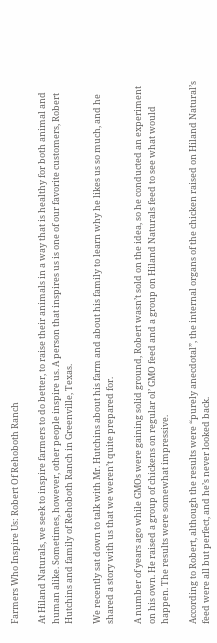Farmers Who Inspire Us: Robert Of Rehoboth Ranch

At Hiland Naturals, we seek to inspire farmers to do better, to raise their animals in a way that is healthy for both animal and human alike. Sometimes, however, other people inspire us. A person that inspires us is one of our favorite customers, Robert Hutchins and family of Rehoboth Ranch in Greenville, Texas.

We recently sat down to talk with Mr. Hutchins about his farm and about his family to learn why he likes us so much, and he shared a story with us that we weren’t quite prepared for.

A number of years ago while GMOs were gaining solid ground, Robert wasn’t sold on the idea, so he conducted an experiment on his own. He raised a group of chickens on regular ol’ GMO feed and a group on Hiland Naturals feed to see what would happen. The results were somewhat impressive.

According to Robert, although the results were “purely anecdotal”, the internal organs of the chicken raised on Hiland Natural’s feed were all but perfect, and he’s never looked back.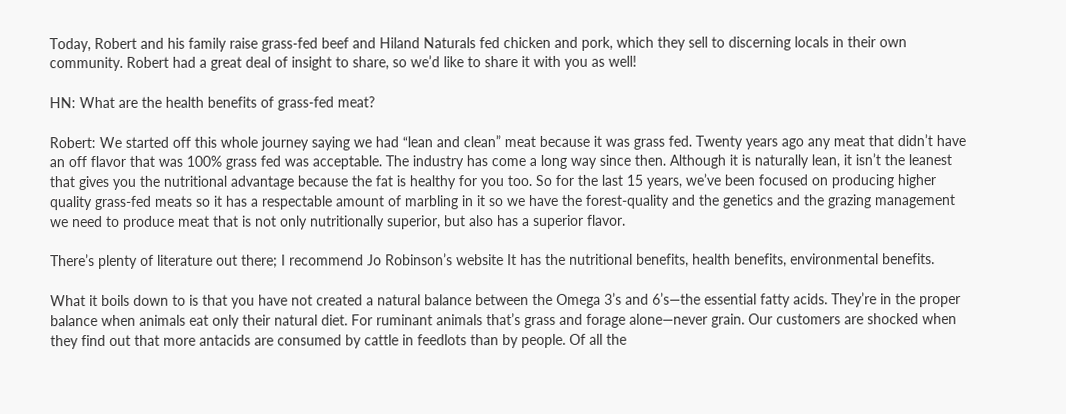Today, Robert and his family raise grass-fed beef and Hiland Naturals fed chicken and pork, which they sell to discerning locals in their own community. Robert had a great deal of insight to share, so we’d like to share it with you as well!

HN: What are the health benefits of grass-fed meat?

Robert: We started off this whole journey saying we had “lean and clean” meat because it was grass fed. Twenty years ago any meat that didn’t have an off flavor that was 100% grass fed was acceptable. The industry has come a long way since then. Although it is naturally lean, it isn’t the leanest that gives you the nutritional advantage because the fat is healthy for you too. So for the last 15 years, we’ve been focused on producing higher quality grass-fed meats so it has a respectable amount of marbling in it so we have the forest-quality and the genetics and the grazing management we need to produce meat that is not only nutritionally superior, but also has a superior flavor.

There’s plenty of literature out there; I recommend Jo Robinson’s website It has the nutritional benefits, health benefits, environmental benefits.

What it boils down to is that you have not created a natural balance between the Omega 3’s and 6’s―the essential fatty acids. They’re in the proper balance when animals eat only their natural diet. For ruminant animals that’s grass and forage alone―never grain. Our customers are shocked when they find out that more antacids are consumed by cattle in feedlots than by people. Of all the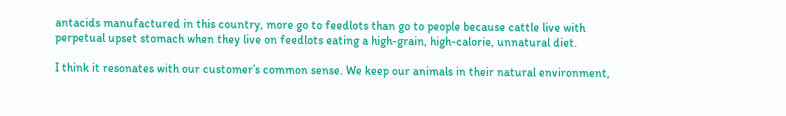antacids manufactured in this country, more go to feedlots than go to people because cattle live with perpetual upset stomach when they live on feedlots eating a high-grain, high-calorie, unnatural diet.

I think it resonates with our customer’s common sense. We keep our animals in their natural environment,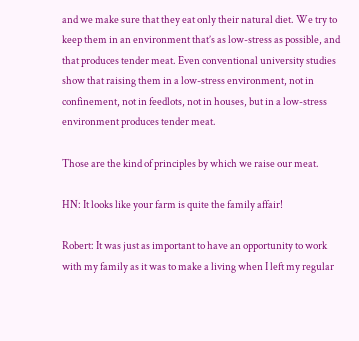and we make sure that they eat only their natural diet. We try to keep them in an environment that’s as low-stress as possible, and that produces tender meat. Even conventional university studies show that raising them in a low-stress environment, not in confinement, not in feedlots, not in houses, but in a low-stress environment produces tender meat.

Those are the kind of principles by which we raise our meat.

HN: It looks like your farm is quite the family affair!

Robert: It was just as important to have an opportunity to work with my family as it was to make a living when I left my regular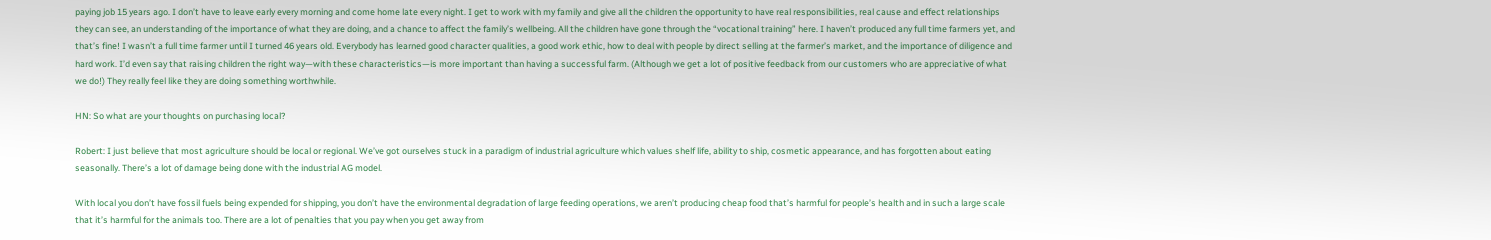paying job 15 years ago. I don’t have to leave early every morning and come home late every night. I get to work with my family and give all the children the opportunity to have real responsibilities, real cause and effect relationships they can see, an understanding of the importance of what they are doing, and a chance to affect the family’s wellbeing. All the children have gone through the “vocational training” here. I haven’t produced any full time farmers yet, and that’s fine! I wasn’t a full time farmer until I turned 46 years old. Everybody has learned good character qualities, a good work ethic, how to deal with people by direct selling at the farmer’s market, and the importance of diligence and hard work. I’d even say that raising children the right way—with these characteristics—is more important than having a successful farm. (Although we get a lot of positive feedback from our customers who are appreciative of what we do!) They really feel like they are doing something worthwhile.

HN: So what are your thoughts on purchasing local?

Robert: I just believe that most agriculture should be local or regional. We’ve got ourselves stuck in a paradigm of industrial agriculture which values shelf life, ability to ship, cosmetic appearance, and has forgotten about eating seasonally. There’s a lot of damage being done with the industrial AG model.

With local you don’t have fossil fuels being expended for shipping, you don’t have the environmental degradation of large feeding operations, we aren’t producing cheap food that’s harmful for people’s health and in such a large scale that it’s harmful for the animals too. There are a lot of penalties that you pay when you get away from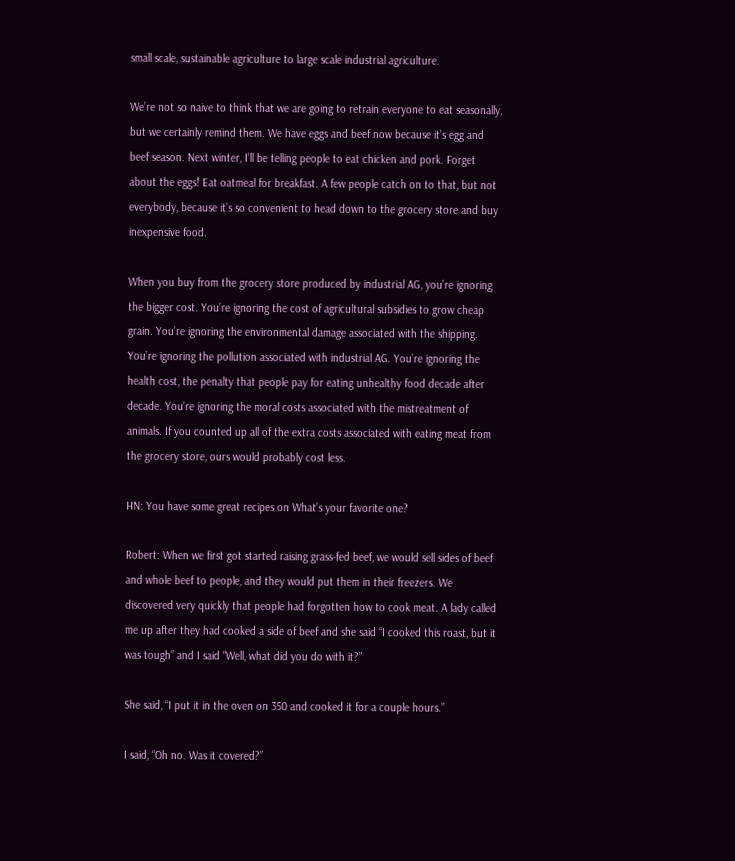small scale, sustainable agriculture to large scale industrial agriculture.

We’re not so naive to think that we are going to retrain everyone to eat seasonally, but we certainly remind them. We have eggs and beef now because it’s egg and beef season. Next winter, I’ll be telling people to eat chicken and pork. Forget about the eggs! Eat oatmeal for breakfast. A few people catch on to that, but not everybody, because it’s so convenient to head down to the grocery store and buy inexpensive food.

When you buy from the grocery store produced by industrial AG, you’re ignoring the bigger cost. You’re ignoring the cost of agricultural subsidies to grow cheap grain. You’re ignoring the environmental damage associated with the shipping. You’re ignoring the pollution associated with industrial AG. You’re ignoring the health cost, the penalty that people pay for eating unhealthy food decade after decade. You’re ignoring the moral costs associated with the mistreatment of animals. If you counted up all of the extra costs associated with eating meat from the grocery store, ours would probably cost less.

HN: You have some great recipes on What’s your favorite one?

Robert: When we first got started raising grass-fed beef, we would sell sides of beef and whole beef to people, and they would put them in their freezers. We discovered very quickly that people had forgotten how to cook meat. A lady called me up after they had cooked a side of beef and she said “I cooked this roast, but it was tough” and I said “Well, what did you do with it?”

She said, “I put it in the oven on 350 and cooked it for a couple hours.”

I said, “Oh no. Was it covered?”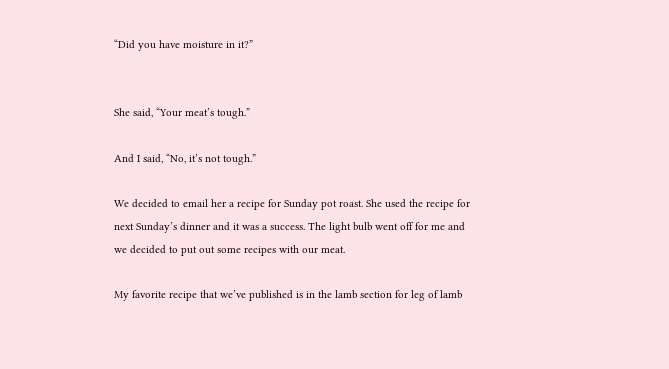“Did you have moisture in it?”


She said, “Your meat’s tough.”

And I said, “No, it’s not tough.”

We decided to email her a recipe for Sunday pot roast. She used the recipe for next Sunday’s dinner and it was a success. The light bulb went off for me and we decided to put out some recipes with our meat.

My favorite recipe that we’ve published is in the lamb section for leg of lamb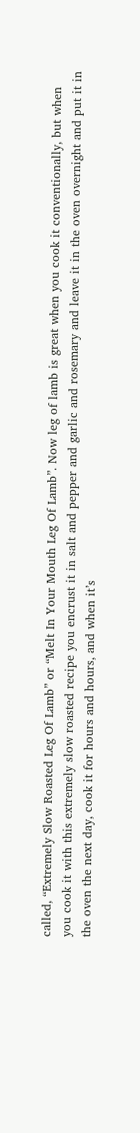called, “Extremely Slow Roasted Leg Of Lamb” or “Melt In Your Mouth Leg Of Lamb”. Now leg of lamb is great when you cook it conventionally, but when you cook it with this extremely slow roasted recipe you encrust it in salt and pepper and garlic and rosemary and leave it in the oven overnight and put it in the oven the next day, cook it for hours and hours, and when it’s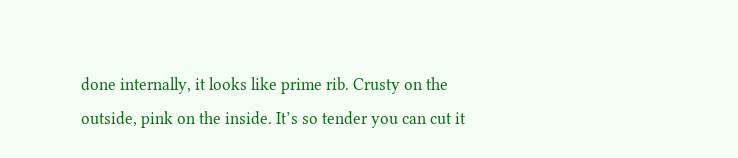done internally, it looks like prime rib. Crusty on the outside, pink on the inside. It’s so tender you can cut it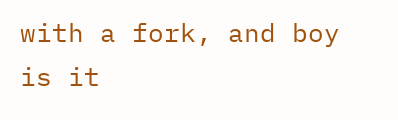with a fork, and boy is it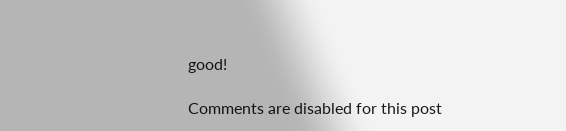good!

Comments are disabled for this post